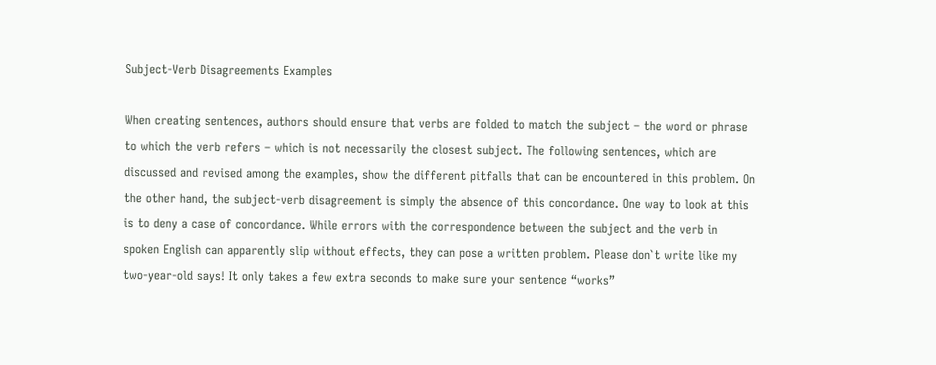Subject-Verb Disagreements Examples

When creating sentences, authors should ensure that verbs are folded to match the subject – the word or phrase to which the verb refers – which is not necessarily the closest subject. The following sentences, which are discussed and revised among the examples, show the different pitfalls that can be encountered in this problem. On the other hand, the subject-verb disagreement is simply the absence of this concordance. One way to look at this is to deny a case of concordance. While errors with the correspondence between the subject and the verb in spoken English can apparently slip without effects, they can pose a written problem. Please don`t write like my two-year-old says! It only takes a few extra seconds to make sure your sentence “works”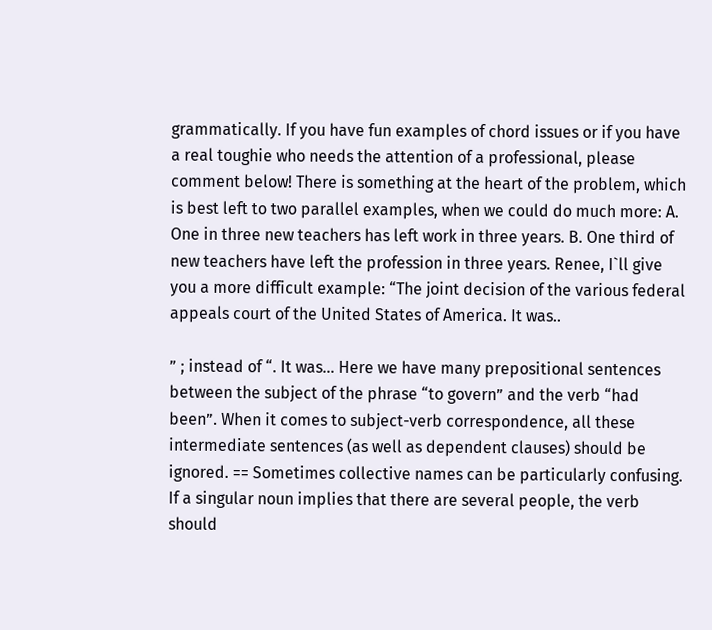grammatically. If you have fun examples of chord issues or if you have a real toughie who needs the attention of a professional, please comment below! There is something at the heart of the problem, which is best left to two parallel examples, when we could do much more: A. One in three new teachers has left work in three years. B. One third of new teachers have left the profession in three years. Renee, I`ll give you a more difficult example: “The joint decision of the various federal appeals court of the United States of America. It was..

” ; instead of “. It was… Here we have many prepositional sentences between the subject of the phrase “to govern” and the verb “had been”. When it comes to subject-verb correspondence, all these intermediate sentences (as well as dependent clauses) should be ignored. == Sometimes collective names can be particularly confusing. If a singular noun implies that there are several people, the verb should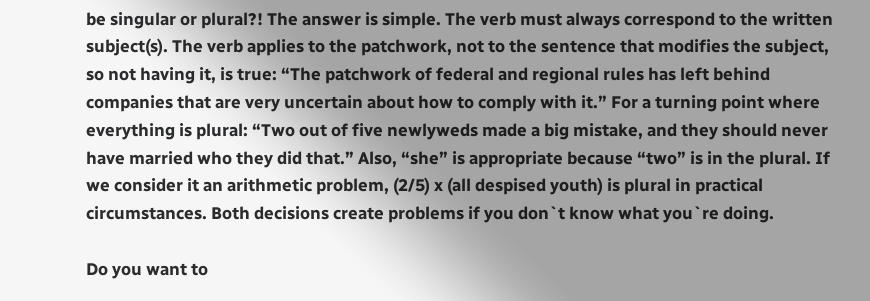be singular or plural?! The answer is simple. The verb must always correspond to the written subject(s). The verb applies to the patchwork, not to the sentence that modifies the subject, so not having it, is true: “The patchwork of federal and regional rules has left behind companies that are very uncertain about how to comply with it.” For a turning point where everything is plural: “Two out of five newlyweds made a big mistake, and they should never have married who they did that.” Also, “she” is appropriate because “two” is in the plural. If we consider it an arithmetic problem, (2/5) x (all despised youth) is plural in practical circumstances. Both decisions create problems if you don`t know what you`re doing.

Do you want to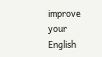improve your English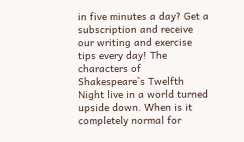in five minutes a day? Get a subscription and receive our writing and exercise tips every day! The characters of Shakespeare`s Twelfth Night live in a world turned upside down. When is it completely normal for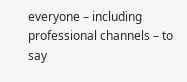everyone – including professional channels – to say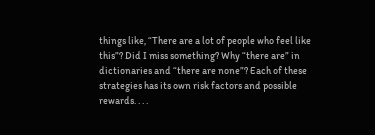things like, “There are a lot of people who feel like this”? Did I miss something? Why “there are” in dictionaries and “there are none”? Each of these strategies has its own risk factors and possible rewards. . . .